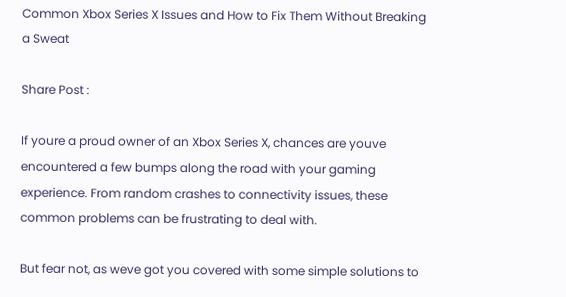Common Xbox Series X Issues and How to Fix Them Without Breaking a Sweat

Share Post :

If youre a proud owner of an Xbox Series X, chances are youve encountered a few bumps along the road with your gaming experience. From random crashes to connectivity issues, these common problems can be frustrating to deal with.

But fear not, as weve got you covered with some simple solutions to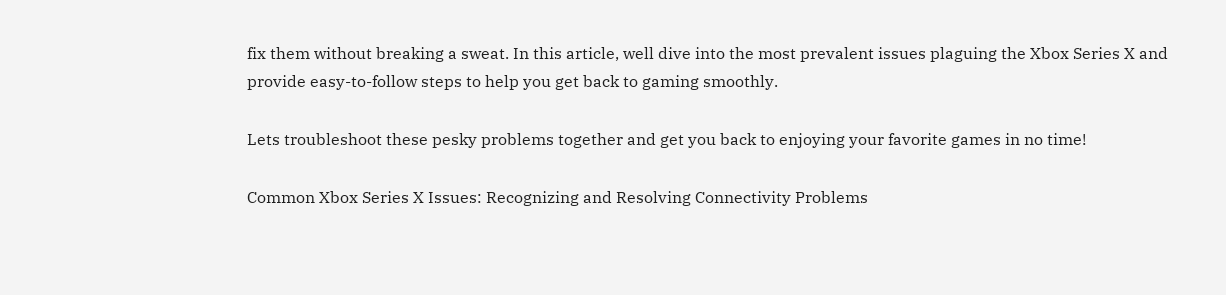fix them without breaking a sweat. In this article, well dive into the most prevalent issues plaguing the Xbox Series X and provide easy-to-follow steps to help you get back to gaming smoothly.

Lets troubleshoot these pesky problems together and get you back to enjoying your favorite games in no time!

Common Xbox Series X Issues: Recognizing and Resolving Connectivity Problems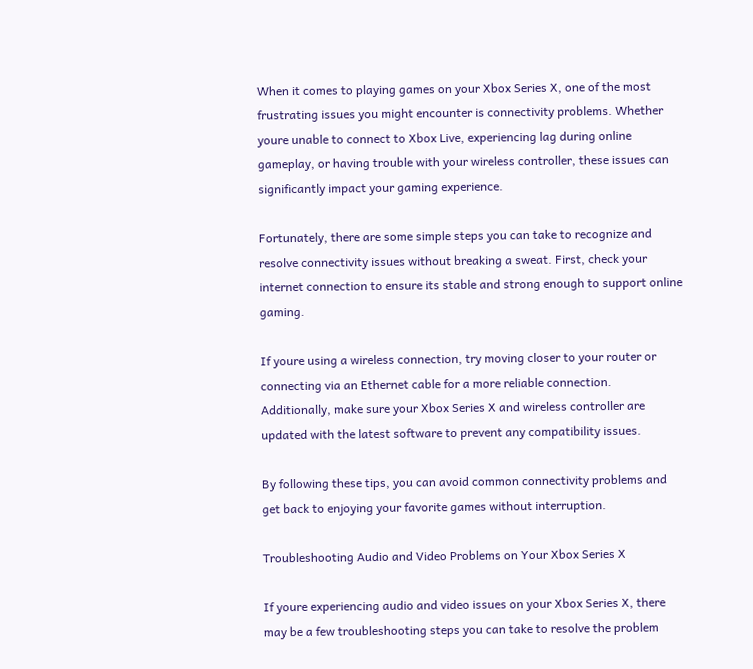When it comes to playing games on your Xbox Series X, one of the most frustrating issues you might encounter is connectivity problems. Whether youre unable to connect to Xbox Live, experiencing lag during online gameplay, or having trouble with your wireless controller, these issues can significantly impact your gaming experience.

Fortunately, there are some simple steps you can take to recognize and resolve connectivity issues without breaking a sweat. First, check your internet connection to ensure its stable and strong enough to support online gaming.

If youre using a wireless connection, try moving closer to your router or connecting via an Ethernet cable for a more reliable connection. Additionally, make sure your Xbox Series X and wireless controller are updated with the latest software to prevent any compatibility issues.

By following these tips, you can avoid common connectivity problems and get back to enjoying your favorite games without interruption.

Troubleshooting Audio and Video Problems on Your Xbox Series X

If youre experiencing audio and video issues on your Xbox Series X, there may be a few troubleshooting steps you can take to resolve the problem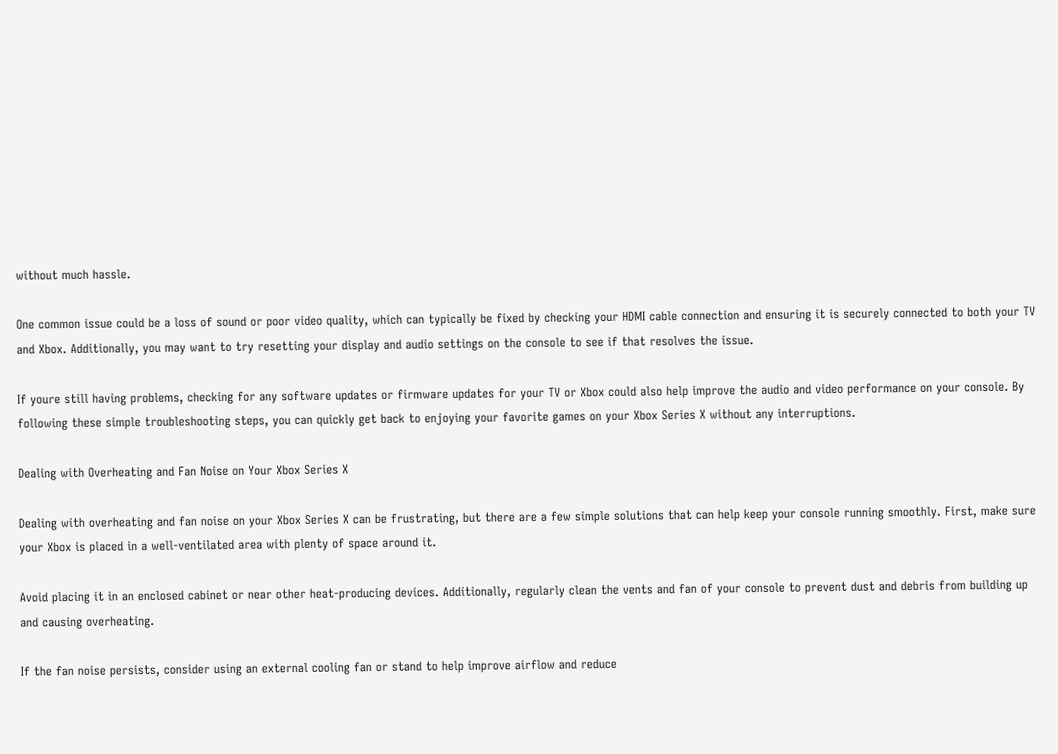without much hassle.

One common issue could be a loss of sound or poor video quality, which can typically be fixed by checking your HDMI cable connection and ensuring it is securely connected to both your TV and Xbox. Additionally, you may want to try resetting your display and audio settings on the console to see if that resolves the issue.

If youre still having problems, checking for any software updates or firmware updates for your TV or Xbox could also help improve the audio and video performance on your console. By following these simple troubleshooting steps, you can quickly get back to enjoying your favorite games on your Xbox Series X without any interruptions.

Dealing with Overheating and Fan Noise on Your Xbox Series X

Dealing with overheating and fan noise on your Xbox Series X can be frustrating, but there are a few simple solutions that can help keep your console running smoothly. First, make sure your Xbox is placed in a well-ventilated area with plenty of space around it.

Avoid placing it in an enclosed cabinet or near other heat-producing devices. Additionally, regularly clean the vents and fan of your console to prevent dust and debris from building up and causing overheating.

If the fan noise persists, consider using an external cooling fan or stand to help improve airflow and reduce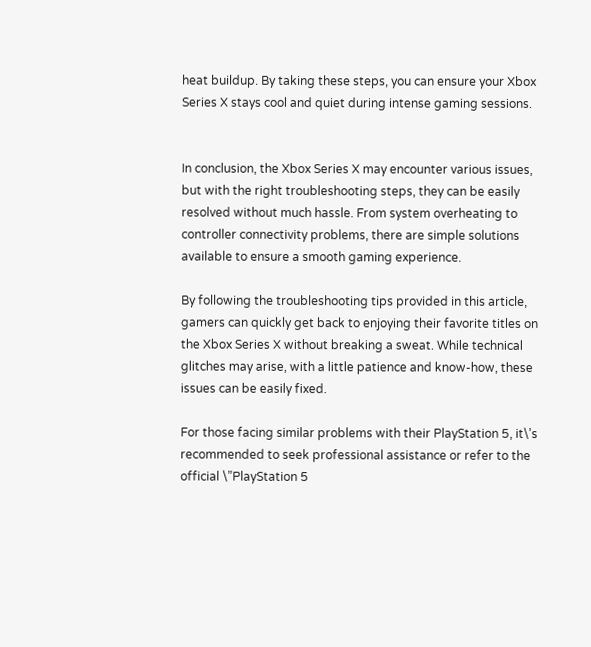heat buildup. By taking these steps, you can ensure your Xbox Series X stays cool and quiet during intense gaming sessions.


In conclusion, the Xbox Series X may encounter various issues, but with the right troubleshooting steps, they can be easily resolved without much hassle. From system overheating to controller connectivity problems, there are simple solutions available to ensure a smooth gaming experience.

By following the troubleshooting tips provided in this article, gamers can quickly get back to enjoying their favorite titles on the Xbox Series X without breaking a sweat. While technical glitches may arise, with a little patience and know-how, these issues can be easily fixed.

For those facing similar problems with their PlayStation 5, it\’s recommended to seek professional assistance or refer to the official \”PlayStation 5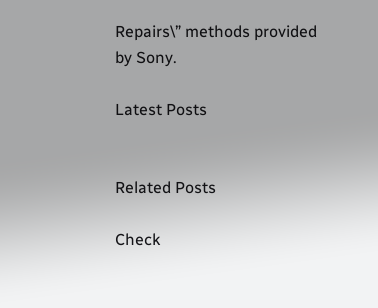Repairs\” methods provided by Sony.

Latest Posts


Related Posts

Check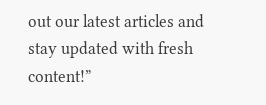out our latest articles and stay updated with fresh content!”